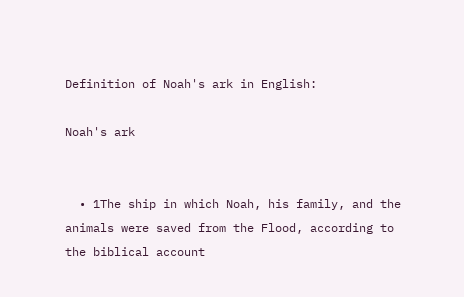Definition of Noah's ark in English:

Noah's ark


  • 1The ship in which Noah, his family, and the animals were saved from the Flood, according to the biblical account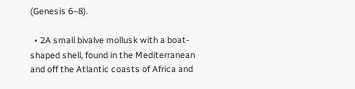(Genesis 6–8).

  • 2A small bivalve mollusk with a boat-shaped shell, found in the Mediterranean and off the Atlantic coasts of Africa and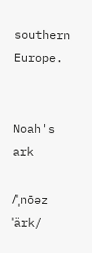southern Europe.


Noah's ark

/ˈˌnōəz ˈärk/